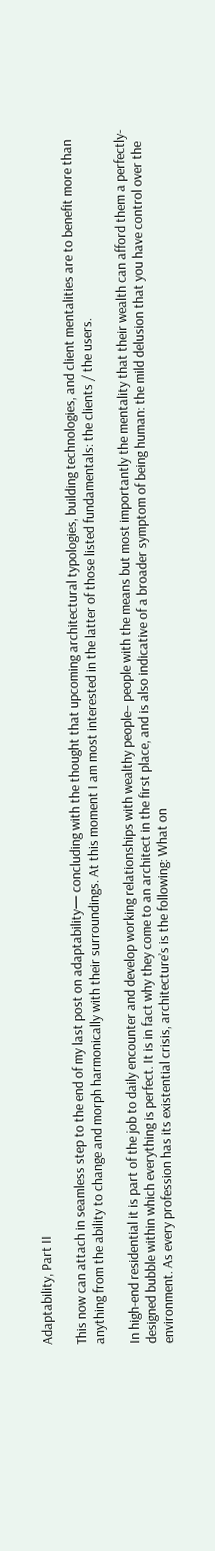Adaptability, Part II

This now can attach in seamless step to the end of my last post on adaptability— concluding with the thought that upcoming architectural typologies, building technologies, and client mentalities are to benefit more than anything from the ability to change and morph harmonically with their surroundings. At this moment I am most interested in the latter of those listed fundamentals: the clients / the users.

In high-end residential it is part of the job to daily encounter and develop working relationships with wealthy people– people with the means but most importantly the mentality that their wealth can afford them a perfectly-designed bubble within which everything is perfect. It is in fact why they come to an architect in the first place, and is also indicative of a broader symptom of being human: the mild delusion that you have control over the environment. As every profession has its existential crisis, architecture’s is the following: What on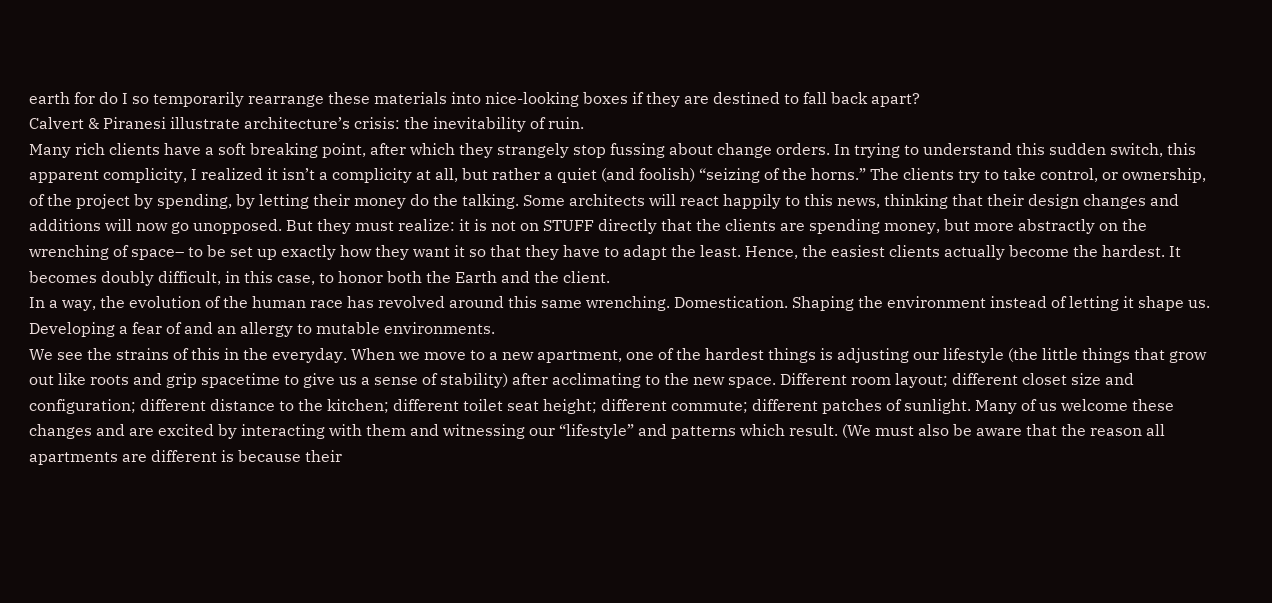earth for do I so temporarily rearrange these materials into nice-looking boxes if they are destined to fall back apart?
Calvert & Piranesi illustrate architecture’s crisis: the inevitability of ruin.
Many rich clients have a soft breaking point, after which they strangely stop fussing about change orders. In trying to understand this sudden switch, this apparent complicity, I realized it isn’t a complicity at all, but rather a quiet (and foolish) “seizing of the horns.” The clients try to take control, or ownership, of the project by spending, by letting their money do the talking. Some architects will react happily to this news, thinking that their design changes and additions will now go unopposed. But they must realize: it is not on STUFF directly that the clients are spending money, but more abstractly on the wrenching of space– to be set up exactly how they want it so that they have to adapt the least. Hence, the easiest clients actually become the hardest. It becomes doubly difficult, in this case, to honor both the Earth and the client.
In a way, the evolution of the human race has revolved around this same wrenching. Domestication. Shaping the environment instead of letting it shape us. Developing a fear of and an allergy to mutable environments.
We see the strains of this in the everyday. When we move to a new apartment, one of the hardest things is adjusting our lifestyle (the little things that grow out like roots and grip spacetime to give us a sense of stability) after acclimating to the new space. Different room layout; different closet size and configuration; different distance to the kitchen; different toilet seat height; different commute; different patches of sunlight. Many of us welcome these changes and are excited by interacting with them and witnessing our “lifestyle” and patterns which result. (We must also be aware that the reason all apartments are different is because their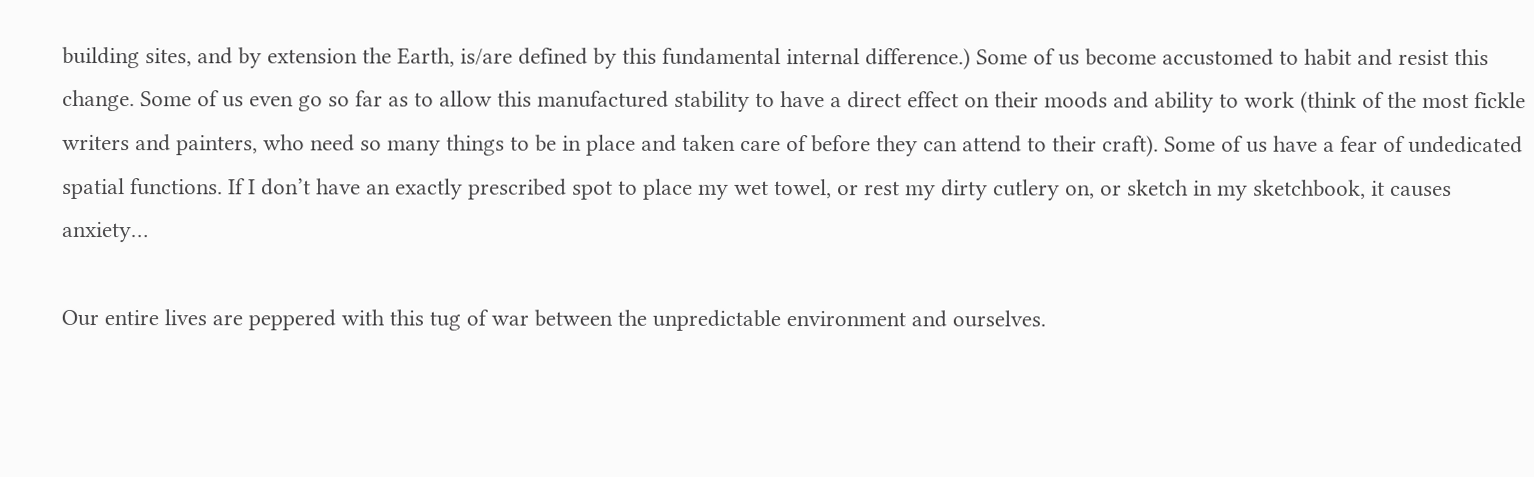building sites, and by extension the Earth, is/are defined by this fundamental internal difference.) Some of us become accustomed to habit and resist this change. Some of us even go so far as to allow this manufactured stability to have a direct effect on their moods and ability to work (think of the most fickle writers and painters, who need so many things to be in place and taken care of before they can attend to their craft). Some of us have a fear of undedicated spatial functions. If I don’t have an exactly prescribed spot to place my wet towel, or rest my dirty cutlery on, or sketch in my sketchbook, it causes anxiety…

Our entire lives are peppered with this tug of war between the unpredictable environment and ourselves.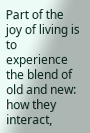Part of the joy of living is to experience the blend of old and new: how they interact,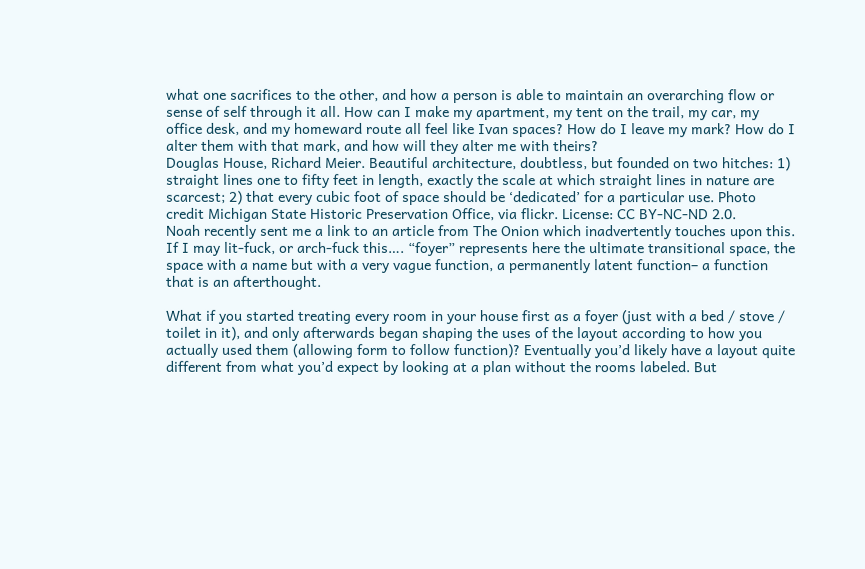what one sacrifices to the other, and how a person is able to maintain an overarching flow or sense of self through it all. How can I make my apartment, my tent on the trail, my car, my office desk, and my homeward route all feel like Ivan spaces? How do I leave my mark? How do I alter them with that mark, and how will they alter me with theirs?
Douglas House, Richard Meier. Beautiful architecture, doubtless, but founded on two hitches: 1) straight lines one to fifty feet in length, exactly the scale at which straight lines in nature are scarcest; 2) that every cubic foot of space should be ‘dedicated’ for a particular use. Photo credit Michigan State Historic Preservation Office, via flickr. License: CC BY-NC-ND 2.0.
Noah recently sent me a link to an article from The Onion which inadvertently touches upon this.
If I may lit-fuck, or arch-fuck this…. “foyer” represents here the ultimate transitional space, the space with a name but with a very vague function, a permanently latent function– a function that is an afterthought.

What if you started treating every room in your house first as a foyer (just with a bed / stove / toilet in it), and only afterwards began shaping the uses of the layout according to how you actually used them (allowing form to follow function)? Eventually you’d likely have a layout quite different from what you’d expect by looking at a plan without the rooms labeled. But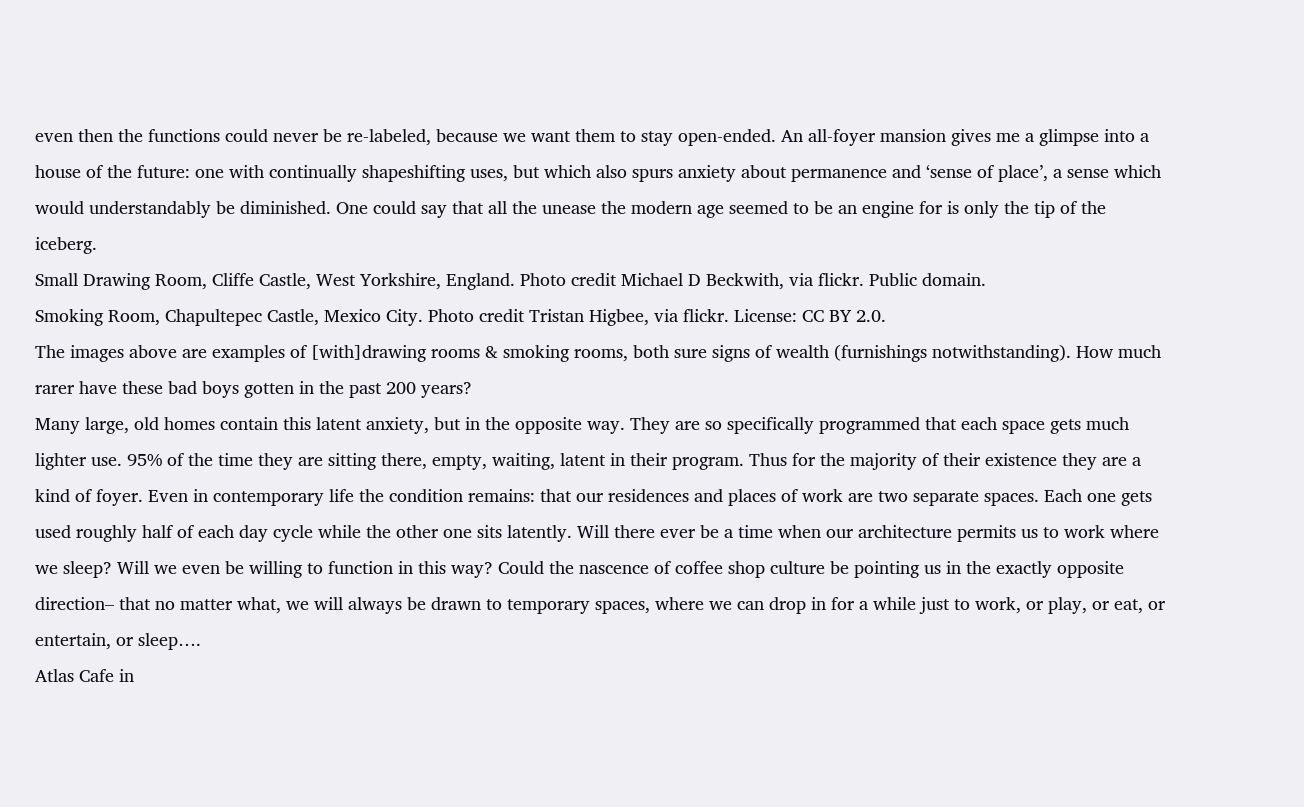even then the functions could never be re-labeled, because we want them to stay open-ended. An all-foyer mansion gives me a glimpse into a house of the future: one with continually shapeshifting uses, but which also spurs anxiety about permanence and ‘sense of place’, a sense which would understandably be diminished. One could say that all the unease the modern age seemed to be an engine for is only the tip of the iceberg.
Small Drawing Room, Cliffe Castle, West Yorkshire, England. Photo credit Michael D Beckwith, via flickr. Public domain.
Smoking Room, Chapultepec Castle, Mexico City. Photo credit Tristan Higbee, via flickr. License: CC BY 2.0.
The images above are examples of [with]drawing rooms & smoking rooms, both sure signs of wealth (furnishings notwithstanding). How much rarer have these bad boys gotten in the past 200 years?
Many large, old homes contain this latent anxiety, but in the opposite way. They are so specifically programmed that each space gets much lighter use. 95% of the time they are sitting there, empty, waiting, latent in their program. Thus for the majority of their existence they are a kind of foyer. Even in contemporary life the condition remains: that our residences and places of work are two separate spaces. Each one gets used roughly half of each day cycle while the other one sits latently. Will there ever be a time when our architecture permits us to work where we sleep? Will we even be willing to function in this way? Could the nascence of coffee shop culture be pointing us in the exactly opposite direction– that no matter what, we will always be drawn to temporary spaces, where we can drop in for a while just to work, or play, or eat, or entertain, or sleep….
Atlas Cafe in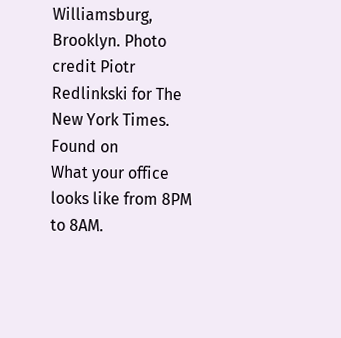Williamsburg, Brooklyn. Photo credit Piotr Redlinkski for The New York Times. Found on
What your office looks like from 8PM to 8AM.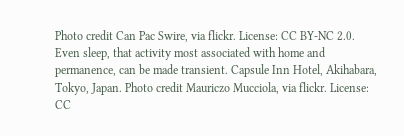Photo credit Can Pac Swire, via flickr. License: CC BY-NC 2.0.
Even sleep, that activity most associated with home and permanence, can be made transient. Capsule Inn Hotel, Akihabara, Tokyo, Japan. Photo credit Mauriczo Mucciola, via flickr. License: CC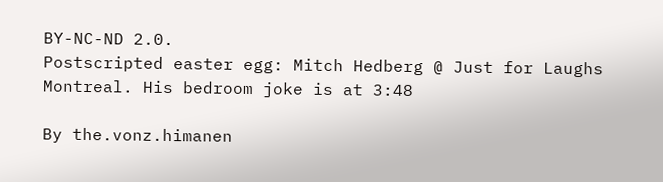BY-NC-ND 2.0.
Postscripted easter egg: Mitch Hedberg @ Just for Laughs Montreal. His bedroom joke is at 3:48

By the.vonz.himanen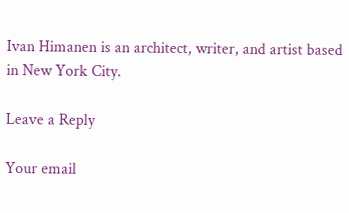Ivan Himanen is an architect, writer, and artist based in New York City.

Leave a Reply

Your email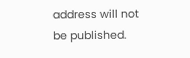address will not be published.